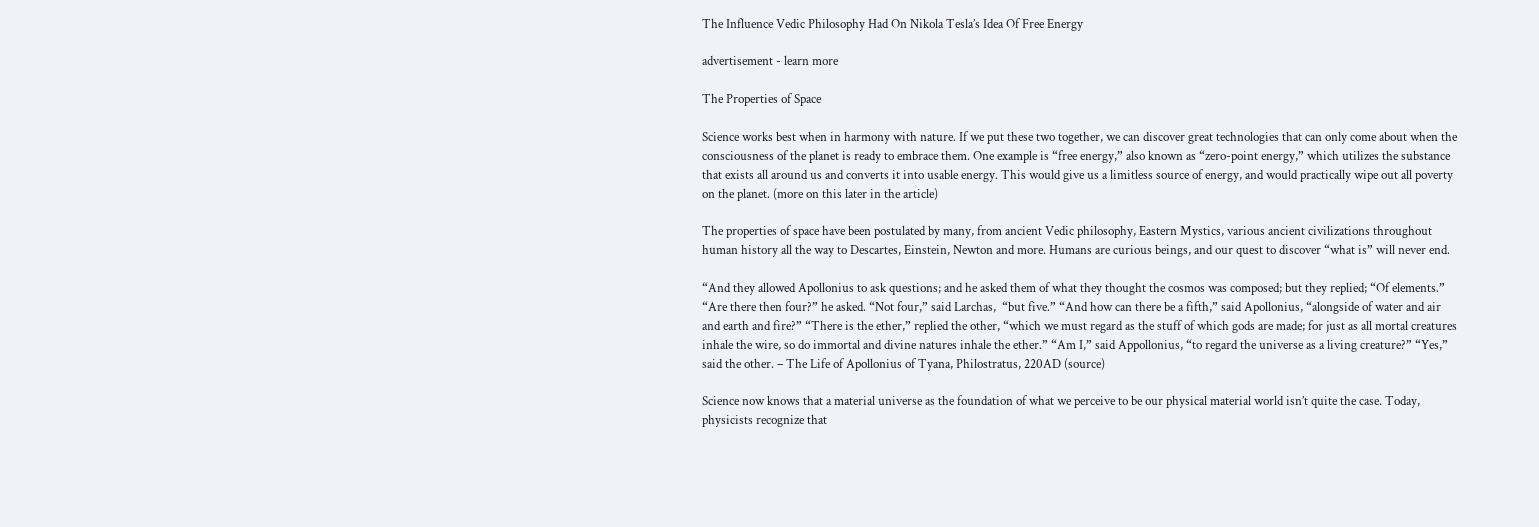The Influence Vedic Philosophy Had On Nikola Tesla’s Idea Of Free Energy

advertisement - learn more

The Properties of Space

Science works best when in harmony with nature. If we put these two together, we can discover great technologies that can only come about when the consciousness of the planet is ready to embrace them. One example is “free energy,” also known as “zero-point energy,” which utilizes the substance that exists all around us and converts it into usable energy. This would give us a limitless source of energy, and would practically wipe out all poverty on the planet. (more on this later in the article)

The properties of space have been postulated by many, from ancient Vedic philosophy, Eastern Mystics, various ancient civilizations throughout human history all the way to Descartes, Einstein, Newton and more. Humans are curious beings, and our quest to discover “what is” will never end.

“And they allowed Apollonius to ask questions; and he asked them of what they thought the cosmos was composed; but they replied; “Of elements.” “Are there then four?” he asked. “Not four,” said Larchas,  “but five.” “And how can there be a fifth,” said Apollonius, “alongside of water and air and earth and fire?” “There is the ether,” replied the other, “which we must regard as the stuff of which gods are made; for just as all mortal creatures inhale the wire, so do immortal and divine natures inhale the ether.” “Am I,” said Appollonius, “to regard the universe as a living creature?” “Yes,” said the other. – The Life of Apollonius of Tyana, Philostratus, 220AD (source)

Science now knows that a material universe as the foundation of what we perceive to be our physical material world isn’t quite the case. Today, physicists recognize that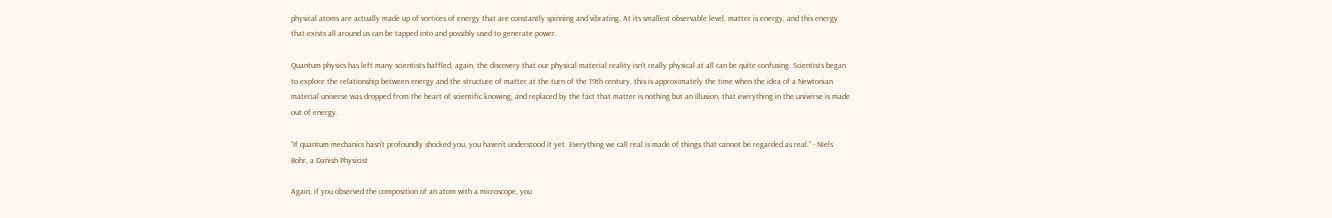physical atoms are actually made up of vortices of energy that are constantly spinning and vibrating. At its smallest observable level, matter is energy, and this energy that exists all around us can be tapped into and possibly used to generate power.

Quantum physics has left many scientists baffled, again, the discovery that our physical material reality isn’t really physical at all can be quite confusing. Scientists began to explore the relationship between energy and the structure of matter at the turn of the 19th century, this is approximately the time when the idea of a Newtonian material universe was dropped from the heart of scientific knowing, and replaced by the fact that matter is nothing but an illusion, that everything in the universe is made out of energy.

“If quantum mechanics hasn’t profoundly shocked you, you haven’t understood it yet. Everything we call real is made of things that cannot be regarded as real.” - Niels Bohr, a Danish Physicist

Again, if you observed the composition of an atom with a microscope, you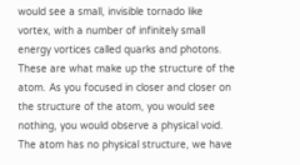would see a small, invisible tornado like vortex, with a number of infinitely small energy vortices called quarks and photons. These are what make up the structure of the atom. As you focused in closer and closer on the structure of the atom, you would see nothing, you would observe a physical void. The atom has no physical structure, we have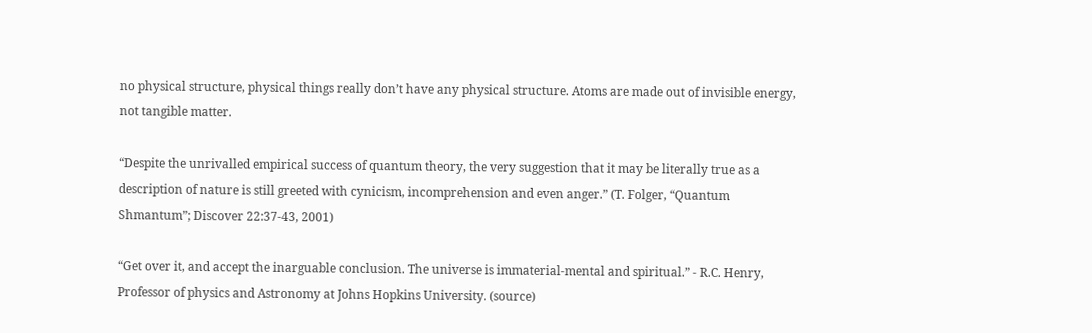no physical structure, physical things really don’t have any physical structure. Atoms are made out of invisible energy, not tangible matter.

“Despite the unrivalled empirical success of quantum theory, the very suggestion that it may be literally true as a description of nature is still greeted with cynicism, incomprehension and even anger.” (T. Folger, “Quantum Shmantum”; Discover 22:37-43, 2001)

“Get over it, and accept the inarguable conclusion. The universe is immaterial-mental and spiritual.” - R.C. Henry, Professor of physics and Astronomy at Johns Hopkins University. (source)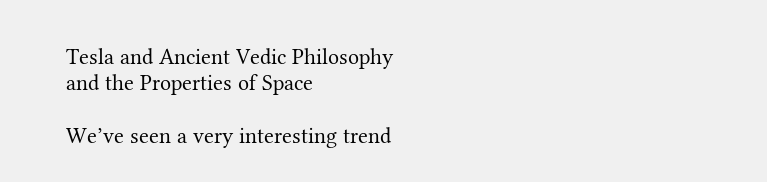Tesla and Ancient Vedic Philosophy  and the Properties of Space

We’ve seen a very interesting trend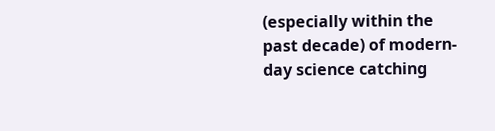(especially within the past decade) of modern-day science catching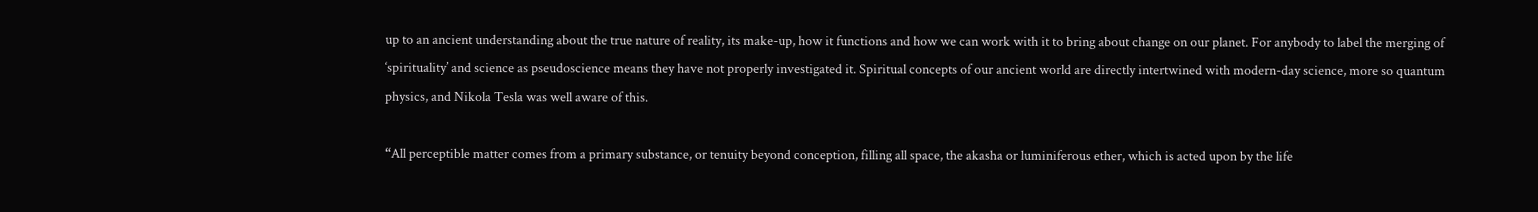up to an ancient understanding about the true nature of reality, its make-up, how it functions and how we can work with it to bring about change on our planet. For anybody to label the merging of ‘spirituality’ and science as pseudoscience means they have not properly investigated it. Spiritual concepts of our ancient world are directly intertwined with modern-day science, more so quantum physics, and Nikola Tesla was well aware of this.

“All perceptible matter comes from a primary substance, or tenuity beyond conception, filling all space, the akasha or luminiferous ether, which is acted upon by the life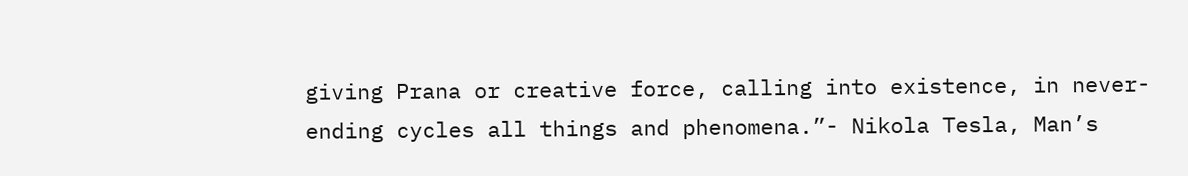giving Prana or creative force, calling into existence, in never-ending cycles all things and phenomena.”- Nikola Tesla, Man’s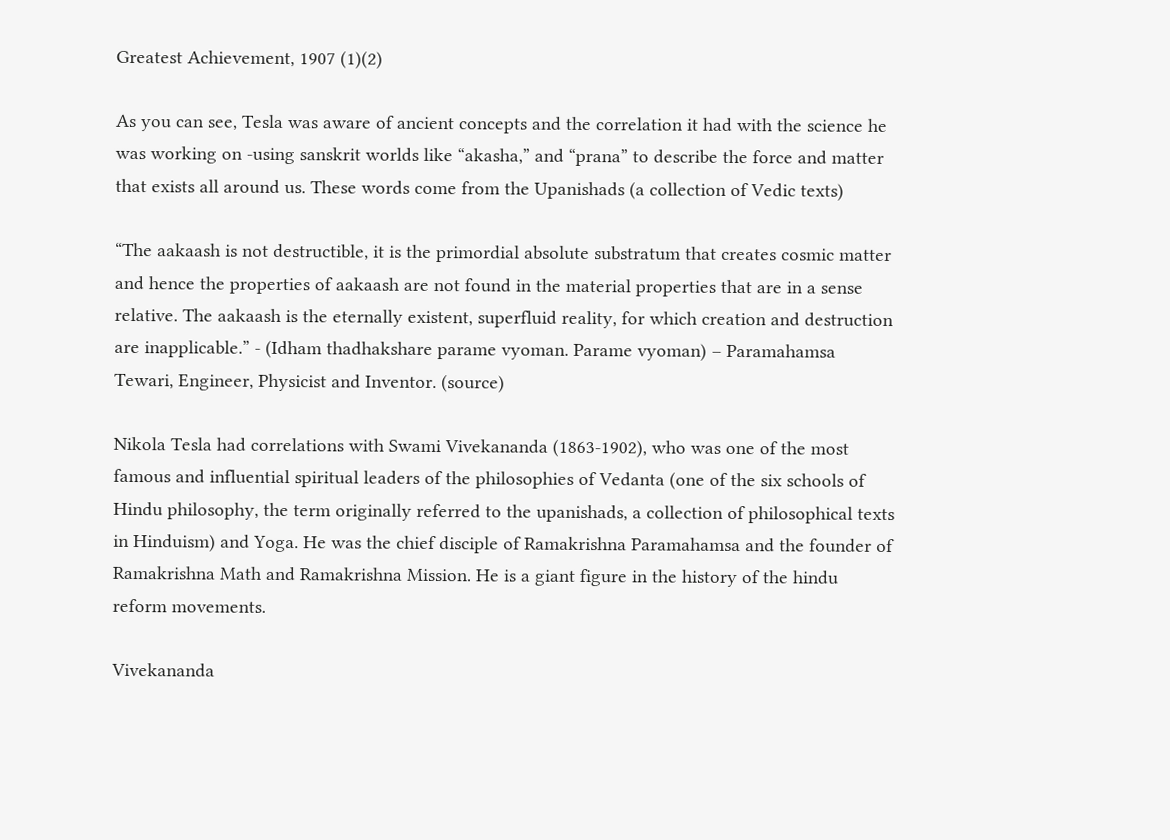Greatest Achievement, 1907 (1)(2)

As you can see, Tesla was aware of ancient concepts and the correlation it had with the science he was working on -using sanskrit worlds like “akasha,” and “prana” to describe the force and matter that exists all around us. These words come from the Upanishads (a collection of Vedic texts)

“The aakaash is not destructible, it is the primordial absolute substratum that creates cosmic matter and hence the properties of aakaash are not found in the material properties that are in a sense relative. The aakaash is the eternally existent, superfluid reality, for which creation and destruction are inapplicable.” - (Idham thadhakshare parame vyoman. Parame vyoman) – Paramahamsa Tewari, Engineer, Physicist and Inventor. (source)

Nikola Tesla had correlations with Swami Vivekananda (1863-1902), who was one of the most famous and influential spiritual leaders of the philosophies of Vedanta (one of the six schools of Hindu philosophy, the term originally referred to the upanishads, a collection of philosophical texts in Hinduism) and Yoga. He was the chief disciple of Ramakrishna Paramahamsa and the founder of Ramakrishna Math and Ramakrishna Mission. He is a giant figure in the history of the hindu reform movements.

Vivekananda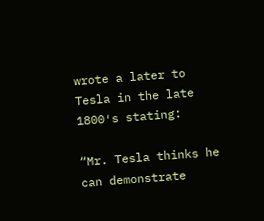wrote a later to Tesla in the late 1800′s stating:

“Mr. Tesla thinks he can demonstrate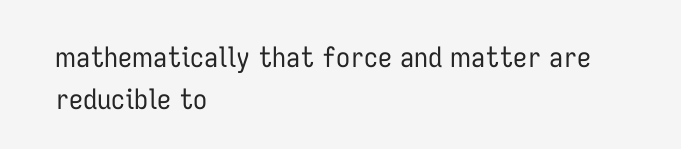mathematically that force and matter are reducible to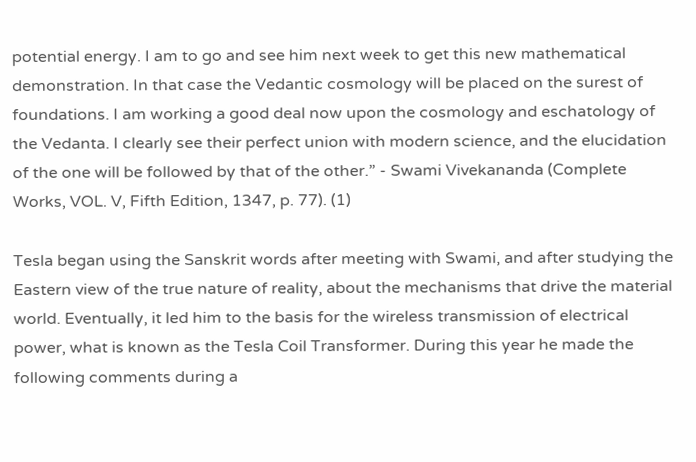potential energy. I am to go and see him next week to get this new mathematical demonstration. In that case the Vedantic cosmology will be placed on the surest of foundations. I am working a good deal now upon the cosmology and eschatology of the Vedanta. I clearly see their perfect union with modern science, and the elucidation of the one will be followed by that of the other.” - Swami Vivekananda (Complete Works, VOL. V, Fifth Edition, 1347, p. 77). (1)

Tesla began using the Sanskrit words after meeting with Swami, and after studying the Eastern view of the true nature of reality, about the mechanisms that drive the material world. Eventually, it led him to the basis for the wireless transmission of electrical power, what is known as the Tesla Coil Transformer. During this year he made the following comments during a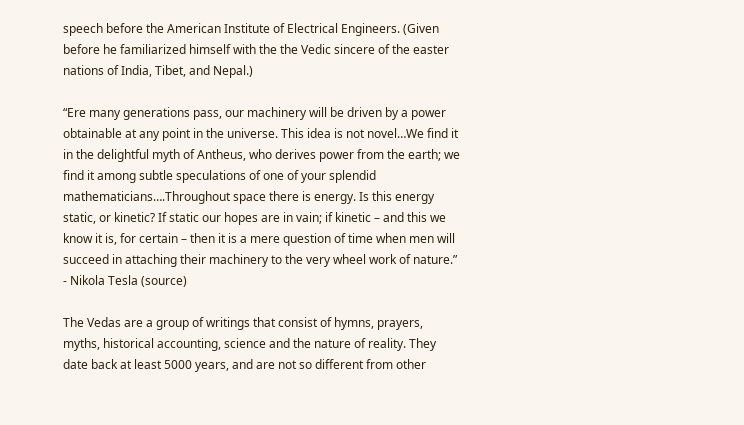speech before the American Institute of Electrical Engineers. (Given before he familiarized himself with the the Vedic sincere of the easter nations of India, Tibet, and Nepal.)

“Ere many generations pass, our machinery will be driven by a power obtainable at any point in the universe. This idea is not novel…We find it in the delightful myth of Antheus, who derives power from the earth; we find it among subtle speculations of one of your splendid mathematicians….Throughout space there is energy. Is this energy static, or kinetic? If static our hopes are in vain; if kinetic – and this we know it is, for certain – then it is a mere question of time when men will succeed in attaching their machinery to the very wheel work of nature.” - Nikola Tesla (source)

The Vedas are a group of writings that consist of hymns, prayers, myths, historical accounting, science and the nature of reality. They date back at least 5000 years, and are not so different from other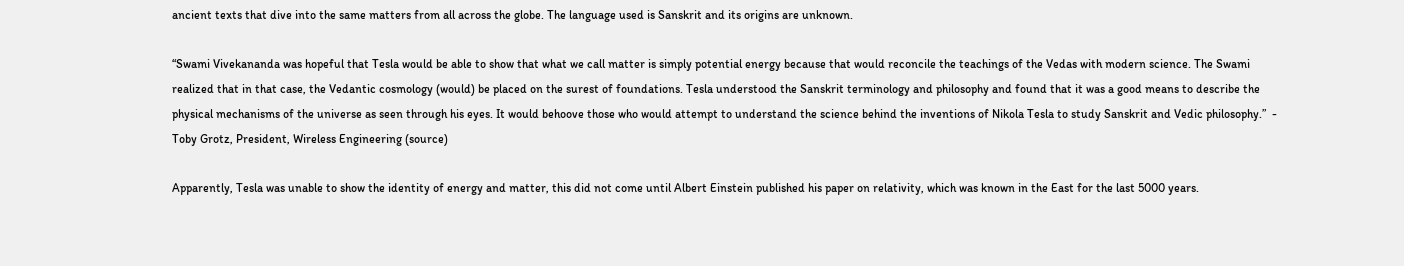ancient texts that dive into the same matters from all across the globe. The language used is Sanskrit and its origins are unknown.

“Swami Vivekananda was hopeful that Tesla would be able to show that what we call matter is simply potential energy because that would reconcile the teachings of the Vedas with modern science. The Swami realized that in that case, the Vedantic cosmology (would) be placed on the surest of foundations. Tesla understood the Sanskrit terminology and philosophy and found that it was a good means to describe the physical mechanisms of the universe as seen through his eyes. It would behoove those who would attempt to understand the science behind the inventions of Nikola Tesla to study Sanskrit and Vedic philosophy.”  - Toby Grotz, President, Wireless Engineering (source)

Apparently, Tesla was unable to show the identity of energy and matter, this did not come until Albert Einstein published his paper on relativity, which was known in the East for the last 5000 years.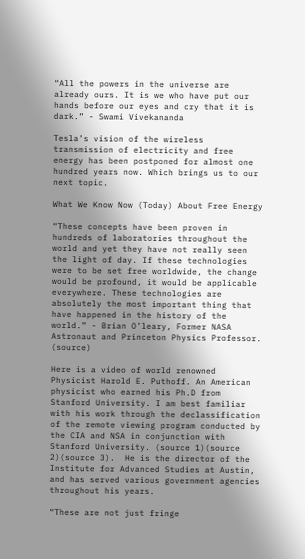“All the powers in the universe are already ours. It is we who have put our hands before our eyes and cry that it is dark.” - Swami Vivekananda

Tesla’s vision of the wireless transmission of electricity and free energy has been postponed for almost one hundred years now. Which brings us to our next topic.

What We Know Now (Today) About Free Energy

“These concepts have been proven in hundreds of laboratories throughout the world and yet they have not really seen the light of day. If these technologies were to be set free worldwide, the change would be profound, it would be applicable everywhere. These technologies are absolutely the most important thing that have happened in the history of the world.” - Brian O’leary, Former NASA Astronaut and Princeton Physics Professor. (source)

Here is a video of world renowned Physicist Harold E. Puthoff. An American physicist who earned his Ph.D from Stanford University. I am best familiar with his work through the declassification of the remote viewing program conducted by the CIA and NSA in conjunction with Stanford University. (source 1)(source 2)(source 3).  He is the director of the Institute for Advanced Studies at Austin, and has served various government agencies throughout his years.

“These are not just fringe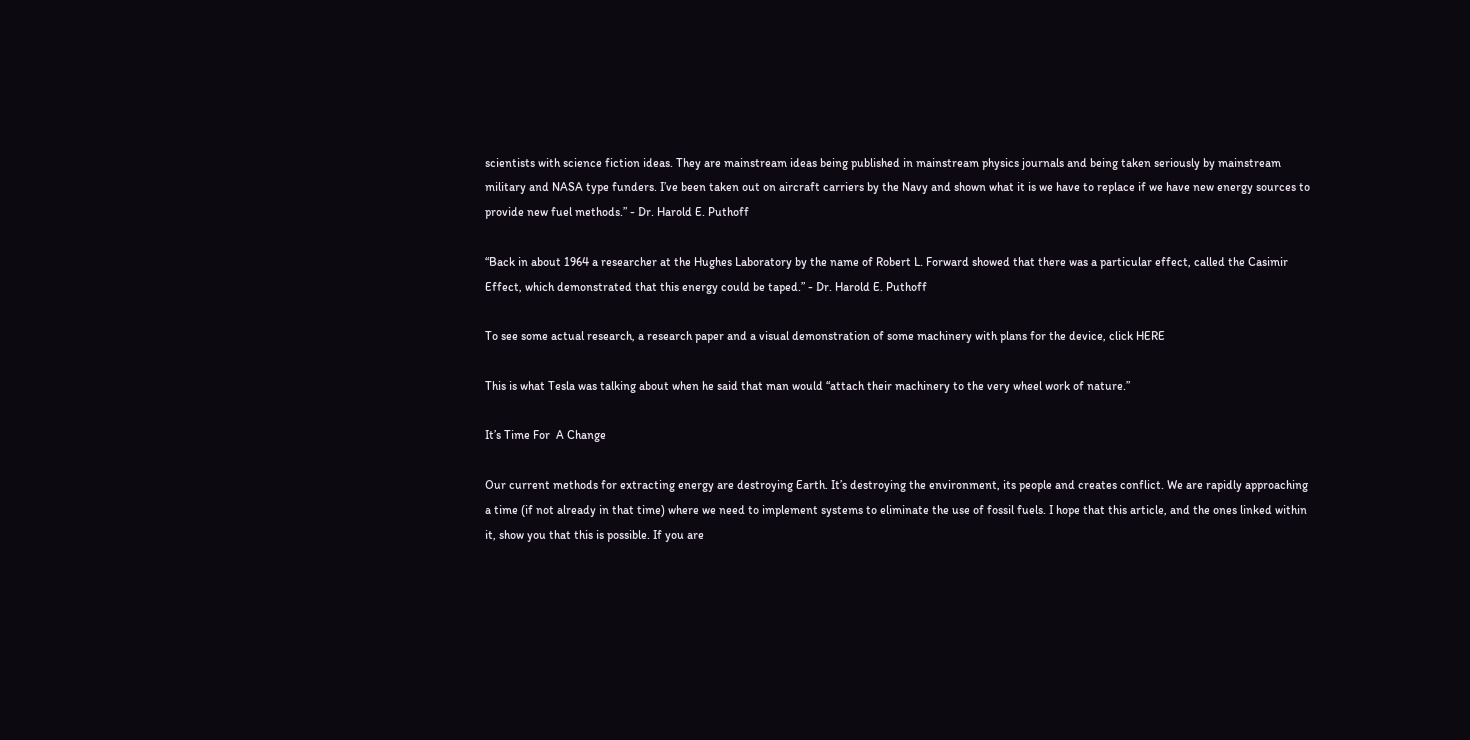scientists with science fiction ideas. They are mainstream ideas being published in mainstream physics journals and being taken seriously by mainstream military and NASA type funders. I’ve been taken out on aircraft carriers by the Navy and shown what it is we have to replace if we have new energy sources to provide new fuel methods.” - Dr. Harold E. Puthoff

“Back in about 1964 a researcher at the Hughes Laboratory by the name of Robert L. Forward showed that there was a particular effect, called the Casimir Effect, which demonstrated that this energy could be taped.” - Dr. Harold E. Puthoff

To see some actual research, a research paper and a visual demonstration of some machinery with plans for the device, click HERE

This is what Tesla was talking about when he said that man would “attach their machinery to the very wheel work of nature.”

It’s Time For  A Change

Our current methods for extracting energy are destroying Earth. It’s destroying the environment, its people and creates conflict. We are rapidly approaching a time (if not already in that time) where we need to implement systems to eliminate the use of fossil fuels. I hope that this article, and the ones linked within it, show you that this is possible. If you are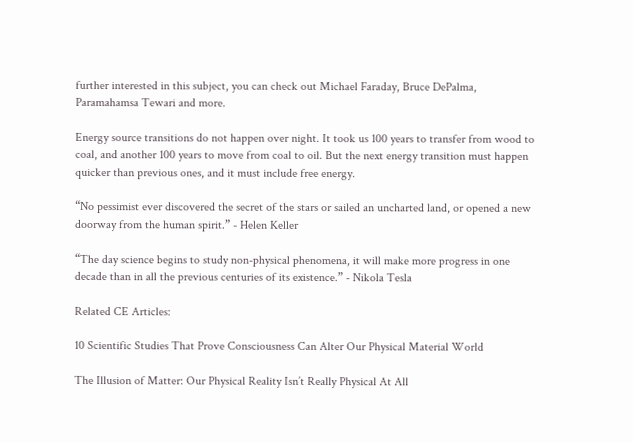further interested in this subject, you can check out Michael Faraday, Bruce DePalma, Paramahamsa Tewari and more.

Energy source transitions do not happen over night. It took us 100 years to transfer from wood to coal, and another 100 years to move from coal to oil. But the next energy transition must happen quicker than previous ones, and it must include free energy.

“No pessimist ever discovered the secret of the stars or sailed an uncharted land, or opened a new doorway from the human spirit.” - Helen Keller

“The day science begins to study non-physical phenomena, it will make more progress in one decade than in all the previous centuries of its existence.” - Nikola Tesla

Related CE Articles:

10 Scientific Studies That Prove Consciousness Can Alter Our Physical Material World

The Illusion of Matter: Our Physical Reality Isn’t Really Physical At All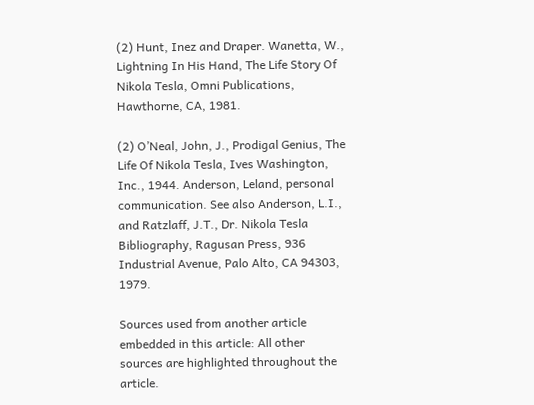(2) Hunt, Inez and Draper. Wanetta, W., Lightning In His Hand, The Life Story Of Nikola Tesla, Omni Publications, Hawthorne, CA, 1981.

(2) O’Neal, John, J., Prodigal Genius, The Life Of Nikola Tesla, Ives Washington, Inc., 1944. Anderson, Leland, personal communication. See also Anderson, L.I., and Ratzlaff, J.T., Dr. Nikola Tesla Bibliography, Ragusan Press, 936 Industrial Avenue, Palo Alto, CA 94303, 1979.

Sources used from another article embedded in this article: All other sources are highlighted throughout the article.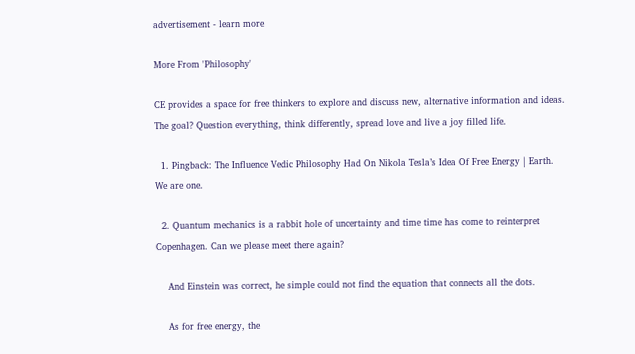advertisement - learn more

More From 'Philosophy'

CE provides a space for free thinkers to explore and discuss new, alternative information and ideas. The goal? Question everything, think differently, spread love and live a joy filled life.

  1. Pingback: The Influence Vedic Philosophy Had On Nikola Tesla’s Idea Of Free Energy | Earth. We are one.

  2. Quantum mechanics is a rabbit hole of uncertainty and time time has come to reinterpret Copenhagen. Can we please meet there again?

    And Einstein was correct, he simple could not find the equation that connects all the dots.

    As for free energy, the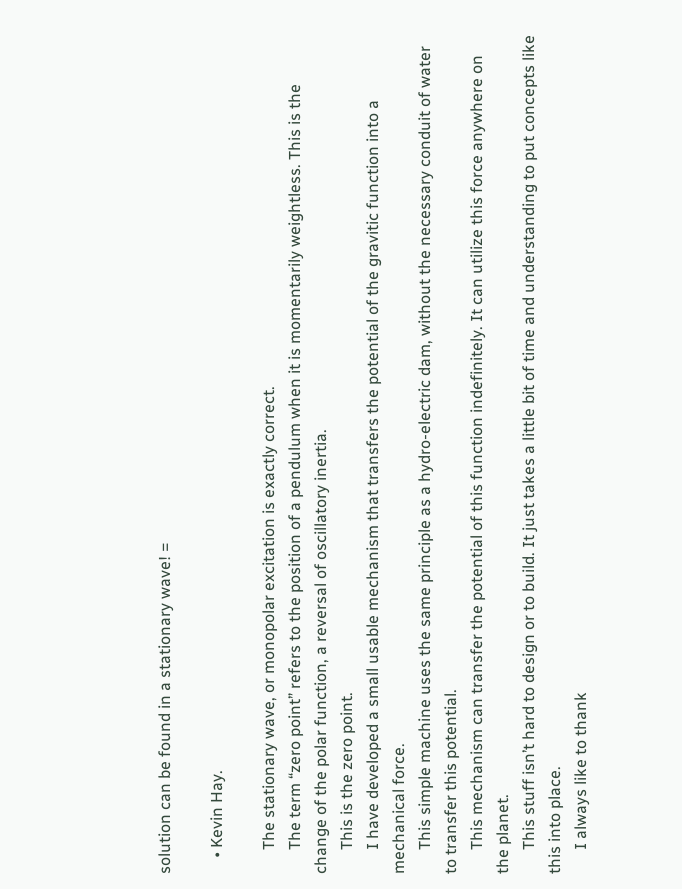solution can be found in a stationary wave! =

    • Kevin Hay.

      The stationary wave, or monopolar excitation is exactly correct.
      The term “zero point” refers to the position of a pendulum when it is momentarily weightless. This is the change of the polar function, a reversal of oscillatory inertia.
      This is the zero point.
      I have developed a small usable mechanism that transfers the potential of the gravitic function into a mechanical force.
      This simple machine uses the same principle as a hydro-electric dam, without the necessary conduit of water to transfer this potential.
      This mechanism can transfer the potential of this function indefinitely. It can utilize this force anywhere on the planet.
      This stuff isn’t hard to design or to build. It just takes a little bit of time and understanding to put concepts like this into place.
      I always like to thank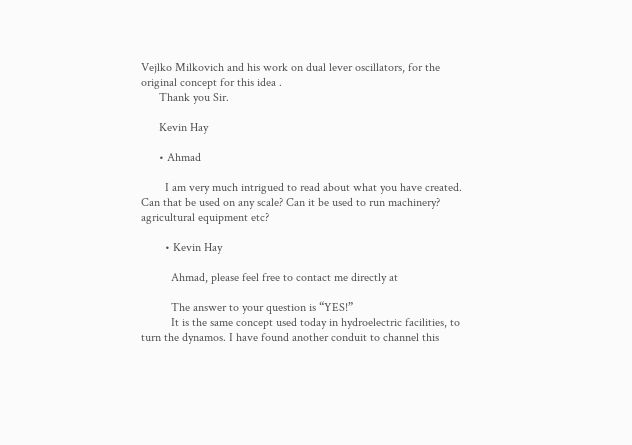Vejlko Milkovich and his work on dual lever oscillators, for the original concept for this idea .
      Thank you Sir.

      Kevin Hay

      • Ahmad

        I am very much intrigued to read about what you have created. Can that be used on any scale? Can it be used to run machinery? agricultural equipment etc?

        • Kevin Hay

          Ahmad, please feel free to contact me directly at

          The answer to your question is “YES!”
          It is the same concept used today in hydroelectric facilities, to turn the dynamos. I have found another conduit to channel this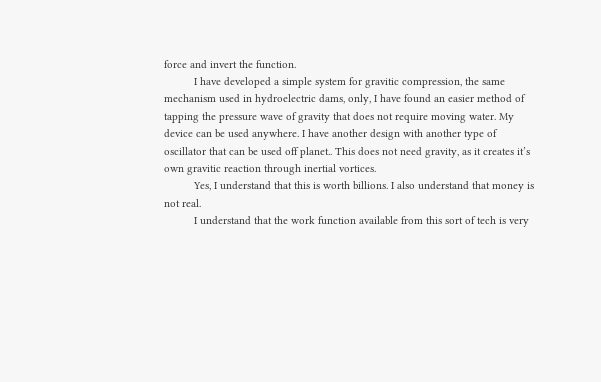force and invert the function.
          I have developed a simple system for gravitic compression, the same mechanism used in hydroelectric dams, only, I have found an easier method of tapping the pressure wave of gravity that does not require moving water. My device can be used anywhere. I have another design with another type of oscillator that can be used off planet.. This does not need gravity, as it creates it’s own gravitic reaction through inertial vortices.
          Yes, I understand that this is worth billions. I also understand that money is not real.
          I understand that the work function available from this sort of tech is very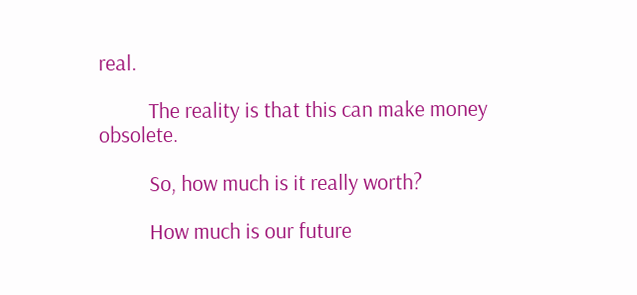real.

          The reality is that this can make money obsolete.

          So, how much is it really worth?

          How much is our future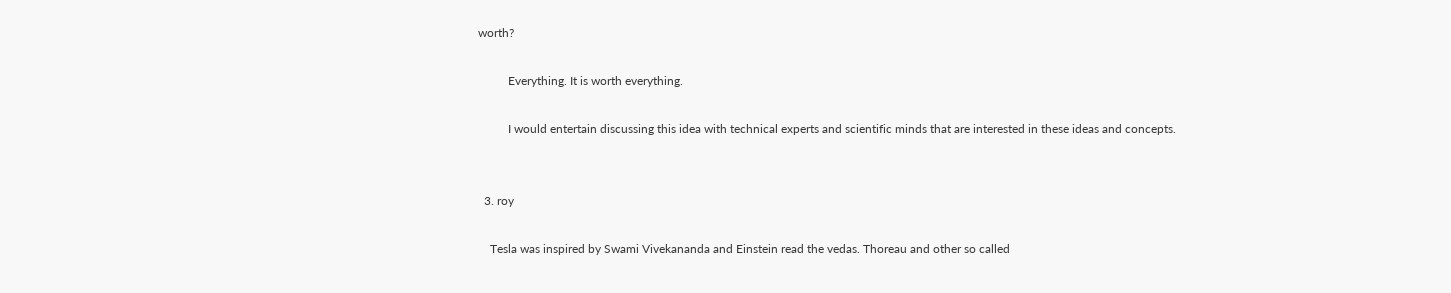worth?

          Everything. It is worth everything.

          I would entertain discussing this idea with technical experts and scientific minds that are interested in these ideas and concepts.


  3. roy

    Tesla was inspired by Swami Vivekananda and Einstein read the vedas. Thoreau and other so called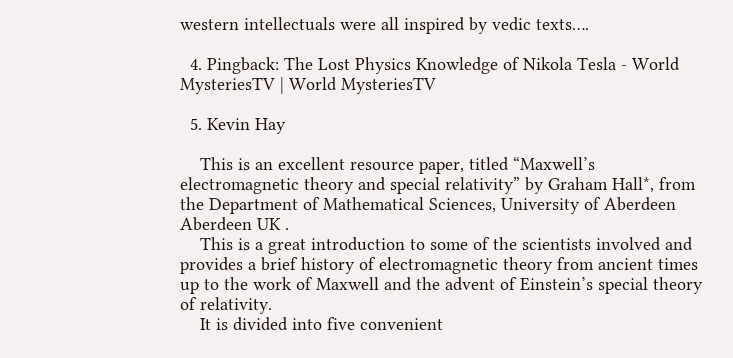western intellectuals were all inspired by vedic texts….

  4. Pingback: The Lost Physics Knowledge of Nikola Tesla - World MysteriesTV | World MysteriesTV

  5. Kevin Hay

    This is an excellent resource paper, titled “Maxwell’s electromagnetic theory and special relativity” by Graham Hall*, from the Department of Mathematical Sciences, University of Aberdeen Aberdeen UK .
    This is a great introduction to some of the scientists involved and provides a brief history of electromagnetic theory from ancient times up to the work of Maxwell and the advent of Einstein’s special theory of relativity.
    It is divided into five convenient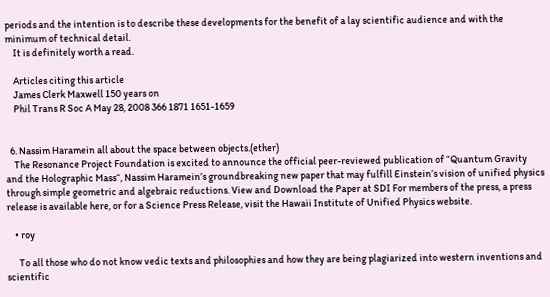periods and the intention is to describe these developments for the benefit of a lay scientific audience and with the minimum of technical detail.
    It is definitely worth a read.

    Articles citing this article
    James Clerk Maxwell 150 years on
    Phil Trans R Soc A May 28, 2008 366 1871 1651-1659


  6. Nassim Haramein all about the space between objects.(ether)
    The Resonance Project Foundation is excited to announce the official peer-reviewed publication of “Quantum Gravity and the Holographic Mass“, Nassim Haramein’s groundbreaking new paper that may fulfill Einstein’s vision of unified physics through simple geometric and algebraic reductions. View and Download the Paper at SDI For members of the press, a press release is available here, or for a Science Press Release, visit the Hawaii Institute of Unified Physics website.

    • roy

      To all those who do not know vedic texts and philosophies and how they are being plagiarized into western inventions and scientific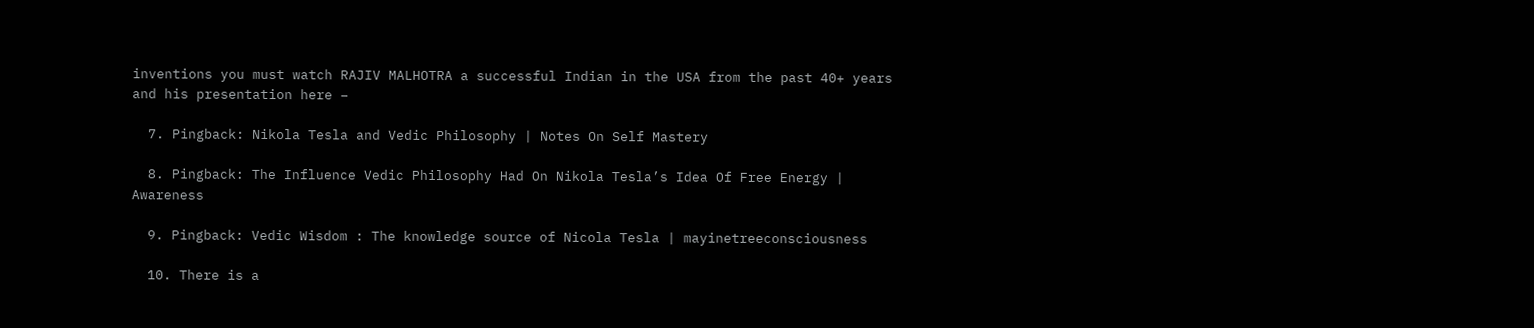inventions you must watch RAJIV MALHOTRA a successful Indian in the USA from the past 40+ years and his presentation here –

  7. Pingback: Nikola Tesla and Vedic Philosophy | Notes On Self Mastery

  8. Pingback: The Influence Vedic Philosophy Had On Nikola Tesla’s Idea Of Free Energy | Awareness

  9. Pingback: Vedic Wisdom : The knowledge source of Nicola Tesla | mayinetreeconsciousness

  10. There is a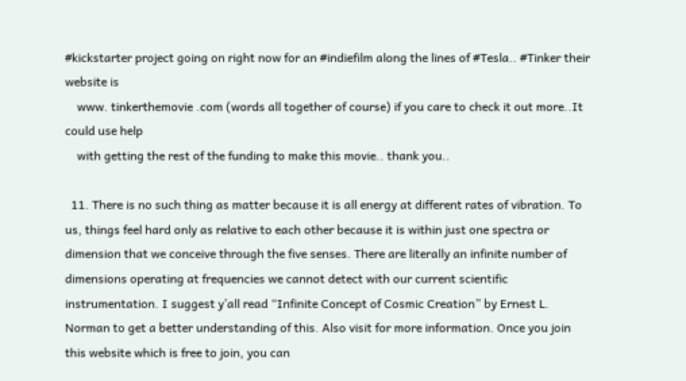#kickstarter project going on right now for an #indiefilm along the lines of #Tesla.. #Tinker their website is
    www. tinkerthemovie .com (words all together of course) if you care to check it out more..It could use help
    with getting the rest of the funding to make this movie.. thank you..

  11. There is no such thing as matter because it is all energy at different rates of vibration. To us, things feel hard only as relative to each other because it is within just one spectra or dimension that we conceive through the five senses. There are literally an infinite number of dimensions operating at frequencies we cannot detect with our current scientific instrumentation. I suggest y’all read “Infinite Concept of Cosmic Creation” by Ernest L. Norman to get a better understanding of this. Also visit for more information. Once you join this website which is free to join, you can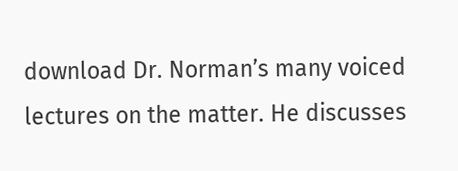download Dr. Norman’s many voiced lectures on the matter. He discusses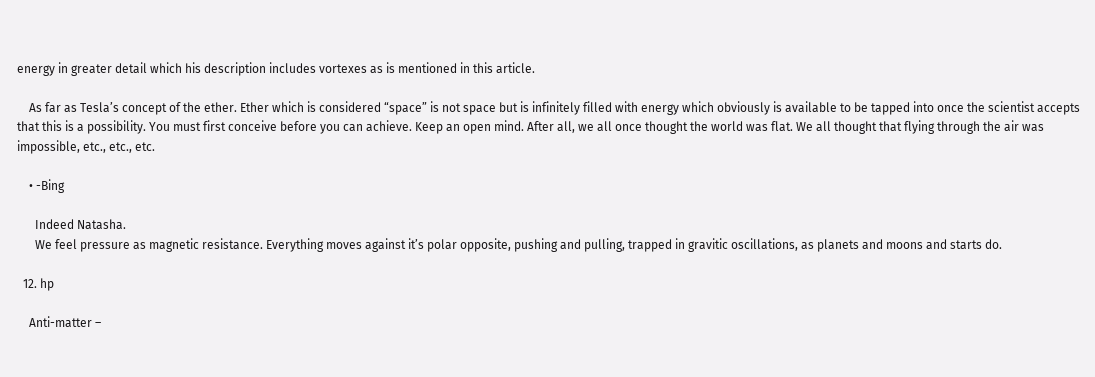energy in greater detail which his description includes vortexes as is mentioned in this article.

    As far as Tesla’s concept of the ether. Ether which is considered “space” is not space but is infinitely filled with energy which obviously is available to be tapped into once the scientist accepts that this is a possibility. You must first conceive before you can achieve. Keep an open mind. After all, we all once thought the world was flat. We all thought that flying through the air was impossible, etc., etc., etc.

    • -Bing

      Indeed Natasha.
      We feel pressure as magnetic resistance. Everything moves against it’s polar opposite, pushing and pulling, trapped in gravitic oscillations, as planets and moons and starts do.

  12. hp

    Anti-matter –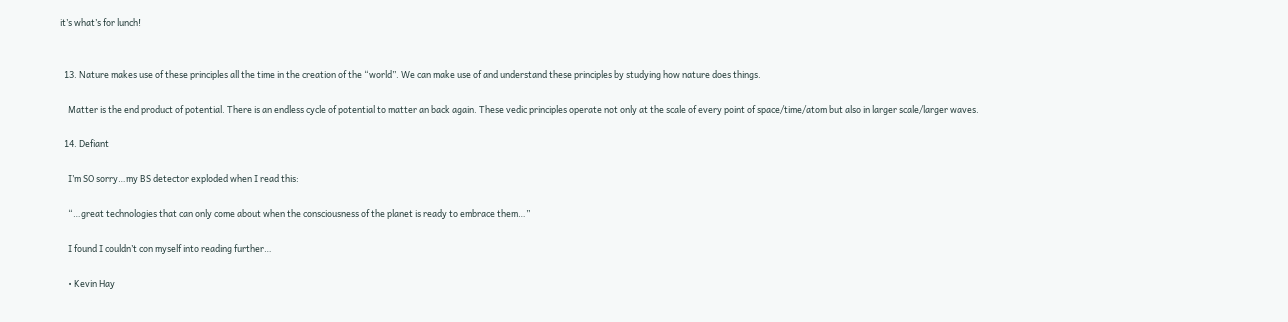it’s what’s for lunch!


  13. Nature makes use of these principles all the time in the creation of the “world”. We can make use of and understand these principles by studying how nature does things.

    Matter is the end product of potential. There is an endless cycle of potential to matter an back again. These vedic principles operate not only at the scale of every point of space/time/atom but also in larger scale/larger waves.

  14. Defiant

    I’m SO sorry…my BS detector exploded when I read this:

    “…great technologies that can only come about when the consciousness of the planet is ready to embrace them…”

    I found I couldn’t con myself into reading further…

    • Kevin Hay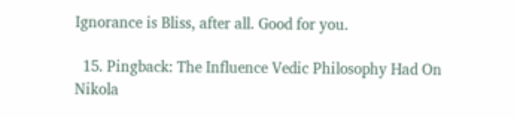Ignorance is Bliss, after all. Good for you.

  15. Pingback: The Influence Vedic Philosophy Had On Nikola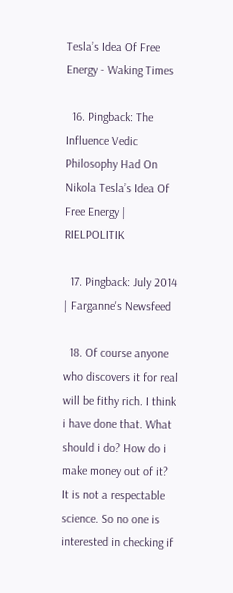Tesla’s Idea Of Free Energy - Waking Times

  16. Pingback: The Influence Vedic Philosophy Had On Nikola Tesla’s Idea Of Free Energy | RIELPOLITIK

  17. Pingback: July 2014 | Farganne's Newsfeed

  18. Of course anyone who discovers it for real will be fithy rich. I think i have done that. What should i do? How do i make money out of it? It is not a respectable science. So no one is interested in checking if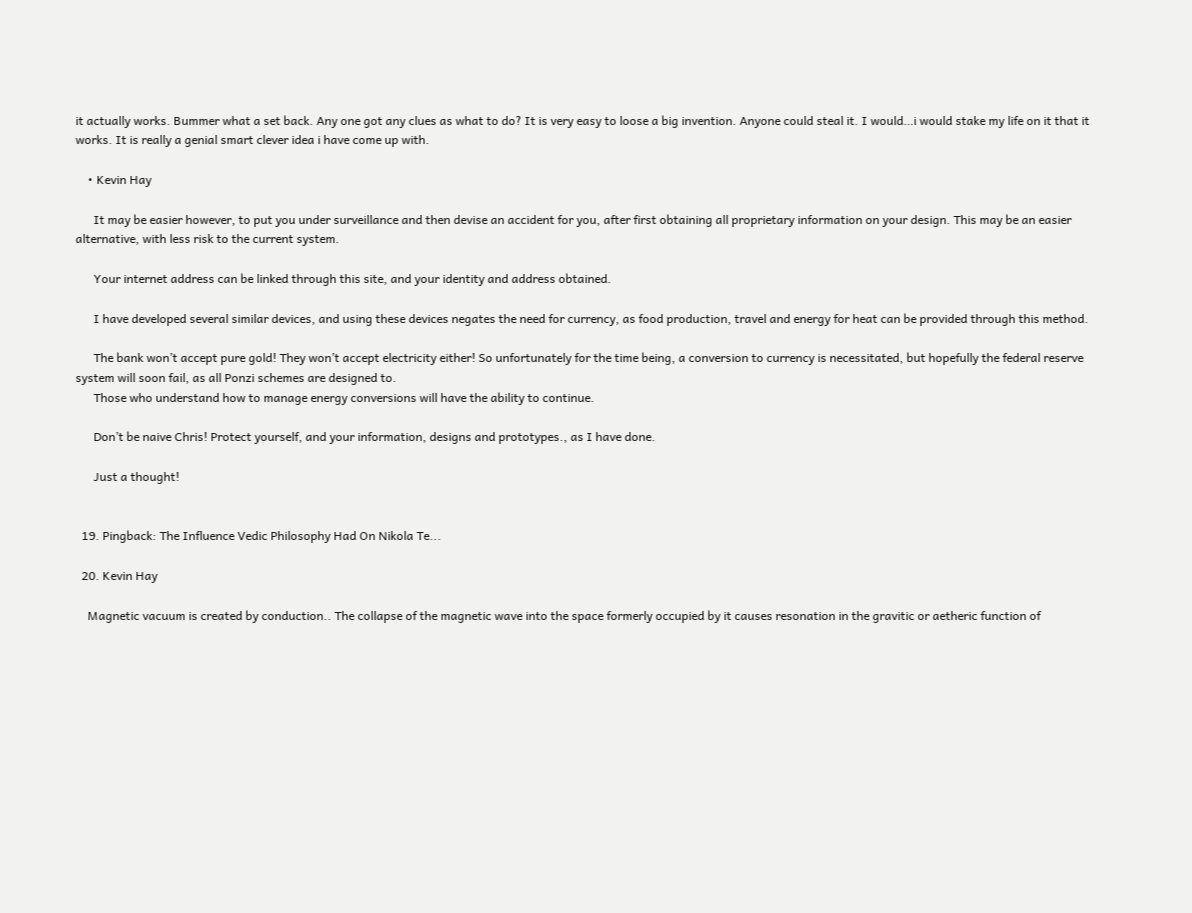it actually works. Bummer what a set back. Any one got any clues as what to do? It is very easy to loose a big invention. Anyone could steal it. I would…i would stake my life on it that it works. It is really a genial smart clever idea i have come up with.

    • Kevin Hay

      It may be easier however, to put you under surveillance and then devise an accident for you, after first obtaining all proprietary information on your design. This may be an easier alternative, with less risk to the current system.

      Your internet address can be linked through this site, and your identity and address obtained.

      I have developed several similar devices, and using these devices negates the need for currency, as food production, travel and energy for heat can be provided through this method.

      The bank won’t accept pure gold! They won’t accept electricity either! So unfortunately for the time being, a conversion to currency is necessitated, but hopefully the federal reserve system will soon fail, as all Ponzi schemes are designed to.
      Those who understand how to manage energy conversions will have the ability to continue.

      Don’t be naive Chris! Protect yourself, and your information, designs and prototypes., as I have done.

      Just a thought!


  19. Pingback: The Influence Vedic Philosophy Had On Nikola Te...

  20. Kevin Hay

    Magnetic vacuum is created by conduction.. The collapse of the magnetic wave into the space formerly occupied by it causes resonation in the gravitic or aetheric function of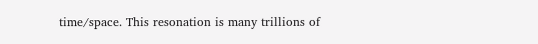time/space. This resonation is many trillions of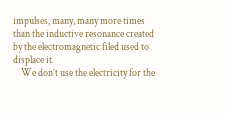impulses, many, many more times than the inductive resonance created by the electromagnetic filed used to displace it.
    We don’t use the electricity for the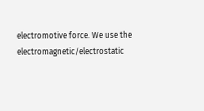electromotive force. We use the electromagnetic/electrostatic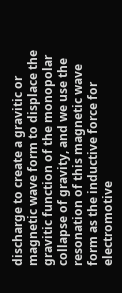discharge to create a gravitic or magnetic wave form to displace the gravitic function of the monopolar collapse of gravity, and we use the resonation of this magnetic wave form as the inductive force for electromotive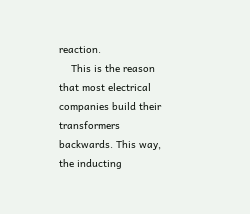reaction.
    This is the reason that most electrical companies build their transformers backwards. This way, the inducting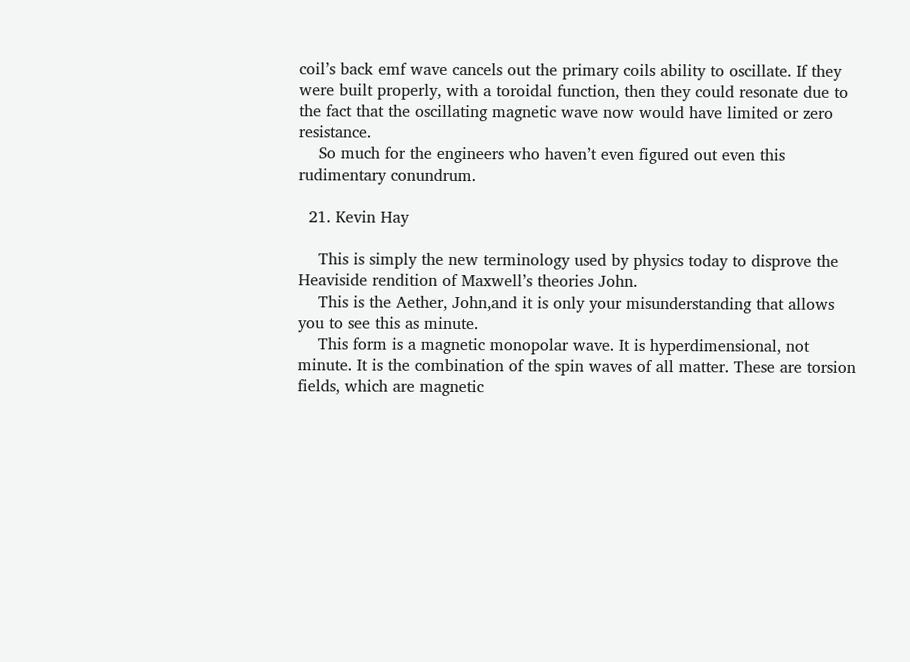coil’s back emf wave cancels out the primary coils ability to oscillate. If they were built properly, with a toroidal function, then they could resonate due to the fact that the oscillating magnetic wave now would have limited or zero resistance.
    So much for the engineers who haven’t even figured out even this rudimentary conundrum.

  21. Kevin Hay

    This is simply the new terminology used by physics today to disprove the Heaviside rendition of Maxwell’s theories John.
    This is the Aether, John,and it is only your misunderstanding that allows you to see this as minute.
    This form is a magnetic monopolar wave. It is hyperdimensional, not minute. It is the combination of the spin waves of all matter. These are torsion fields, which are magnetic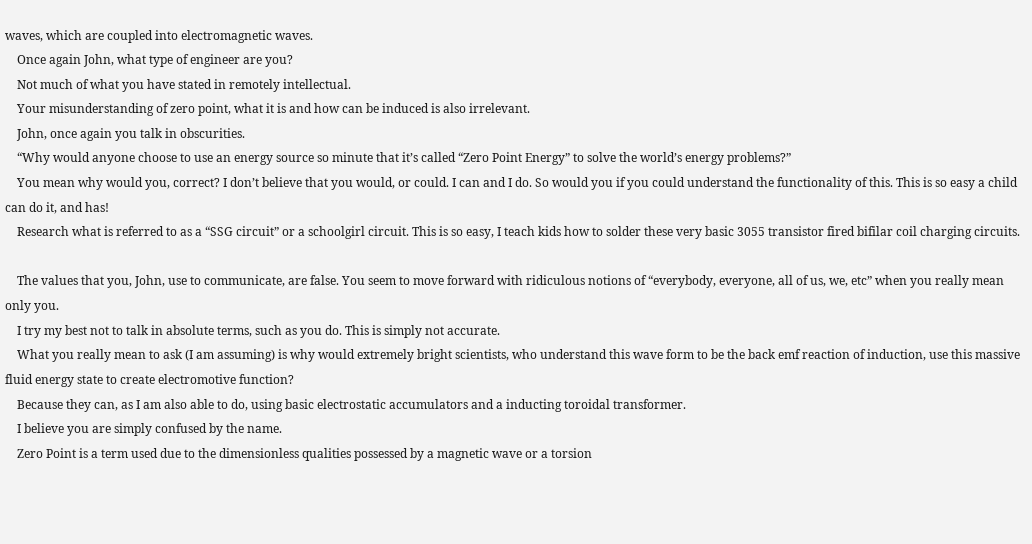waves, which are coupled into electromagnetic waves.
    Once again John, what type of engineer are you?
    Not much of what you have stated in remotely intellectual.
    Your misunderstanding of zero point, what it is and how can be induced is also irrelevant.
    John, once again you talk in obscurities.
    “Why would anyone choose to use an energy source so minute that it’s called “Zero Point Energy” to solve the world’s energy problems?”
    You mean why would you, correct? I don’t believe that you would, or could. I can and I do. So would you if you could understand the functionality of this. This is so easy a child can do it, and has!
    Research what is referred to as a “SSG circuit” or a schoolgirl circuit. This is so easy, I teach kids how to solder these very basic 3055 transistor fired bifilar coil charging circuits.

    The values that you, John, use to communicate, are false. You seem to move forward with ridiculous notions of “everybody, everyone, all of us, we, etc” when you really mean only you.
    I try my best not to talk in absolute terms, such as you do. This is simply not accurate.
    What you really mean to ask (I am assuming) is why would extremely bright scientists, who understand this wave form to be the back emf reaction of induction, use this massive fluid energy state to create electromotive function?
    Because they can, as I am also able to do, using basic electrostatic accumulators and a inducting toroidal transformer.
    I believe you are simply confused by the name.
    Zero Point is a term used due to the dimensionless qualities possessed by a magnetic wave or a torsion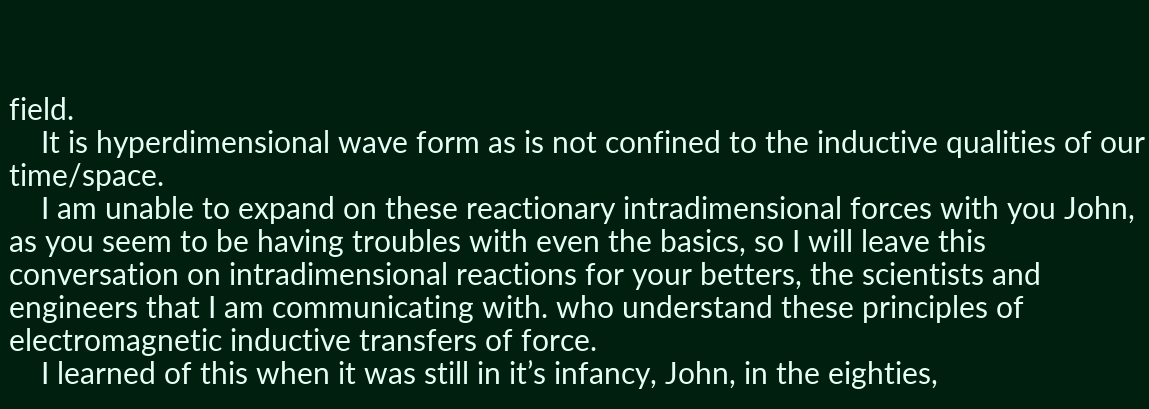field.
    It is hyperdimensional wave form as is not confined to the inductive qualities of our time/space.
    I am unable to expand on these reactionary intradimensional forces with you John, as you seem to be having troubles with even the basics, so I will leave this conversation on intradimensional reactions for your betters, the scientists and engineers that I am communicating with. who understand these principles of electromagnetic inductive transfers of force.
    I learned of this when it was still in it’s infancy, John, in the eighties,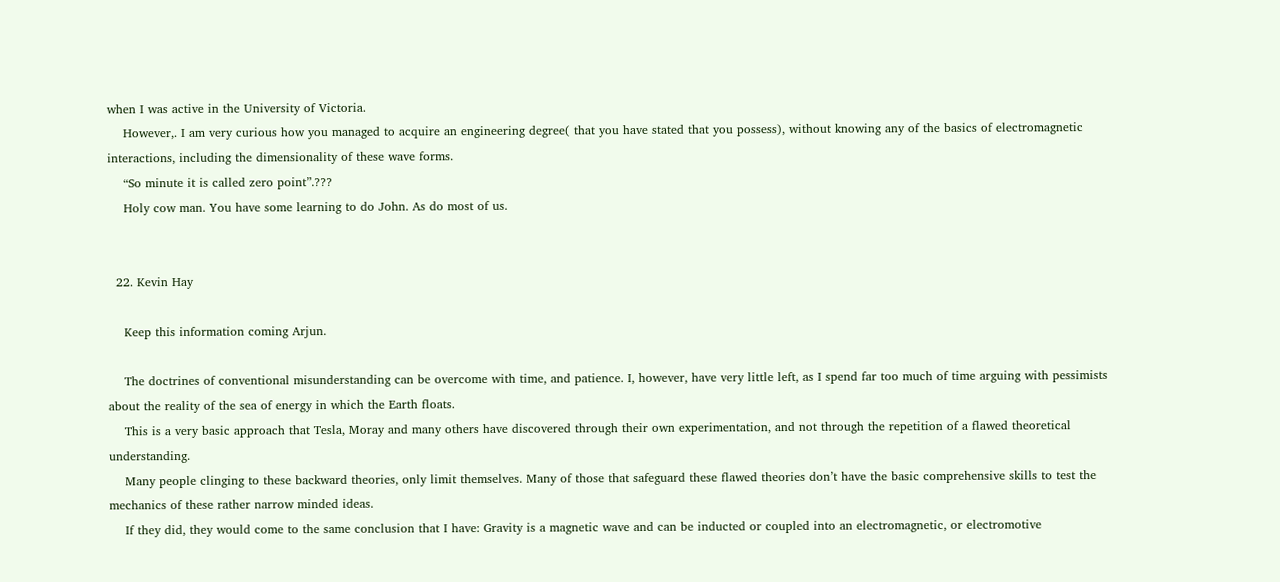when I was active in the University of Victoria.
    However,. I am very curious how you managed to acquire an engineering degree( that you have stated that you possess), without knowing any of the basics of electromagnetic interactions, including the dimensionality of these wave forms.
    “So minute it is called zero point”.???
    Holy cow man. You have some learning to do John. As do most of us.


  22. Kevin Hay

    Keep this information coming Arjun.

    The doctrines of conventional misunderstanding can be overcome with time, and patience. I, however, have very little left, as I spend far too much of time arguing with pessimists about the reality of the sea of energy in which the Earth floats.
    This is a very basic approach that Tesla, Moray and many others have discovered through their own experimentation, and not through the repetition of a flawed theoretical understanding.
    Many people clinging to these backward theories, only limit themselves. Many of those that safeguard these flawed theories don’t have the basic comprehensive skills to test the mechanics of these rather narrow minded ideas.
    If they did, they would come to the same conclusion that I have: Gravity is a magnetic wave and can be inducted or coupled into an electromagnetic, or electromotive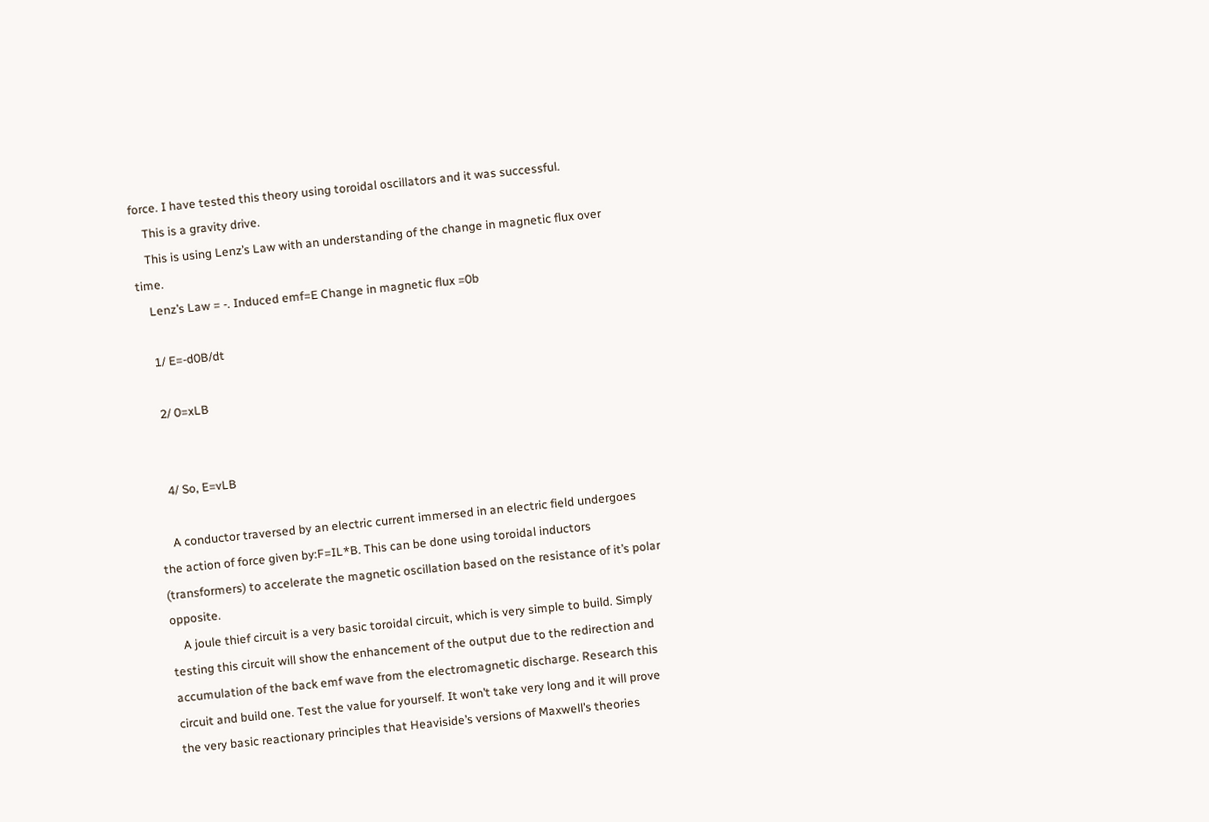force. I have tested this theory using toroidal oscillators and it was successful.
    This is a gravity drive.
    This is using Lenz’s Law with an understanding of the change in magnetic flux over time.
    Lenz’s Law = -. Induced emf=E Change in magnetic flux =0b

    1/ E=-d0B/dt

    2/ 0=xLB


    4/ So, E=vLB

    A conductor traversed by an electric current immersed in an electric field undergoes the action of force given by:F=IL*B. This can be done using toroidal inductors (transformers) to accelerate the magnetic oscillation based on the resistance of it’s polar opposite.
    A joule thief circuit is a very basic toroidal circuit, which is very simple to build. Simply testing this circuit will show the enhancement of the output due to the redirection and accumulation of the back emf wave from the electromagnetic discharge. Research this circuit and build one. Test the value for yourself. It won’t take very long and it will prove the very basic reactionary principles that Heaviside’s versions of Maxwell’s theories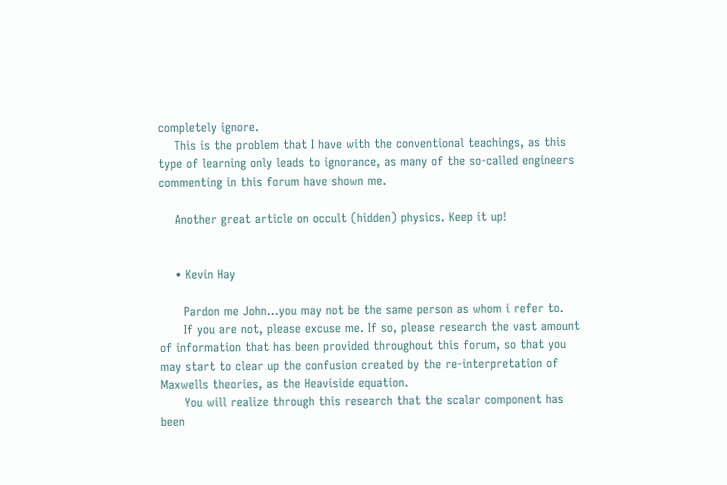completely ignore.
    This is the problem that I have with the conventional teachings, as this type of learning only leads to ignorance, as many of the so-called engineers commenting in this forum have shown me.

    Another great article on occult (hidden) physics. Keep it up!


    • Kevin Hay

      Pardon me John…you may not be the same person as whom i refer to.
      If you are not, please excuse me. If so, please research the vast amount of information that has been provided throughout this forum, so that you may start to clear up the confusion created by the re-interpretation of Maxwells theories, as the Heaviside equation.
      You will realize through this research that the scalar component has been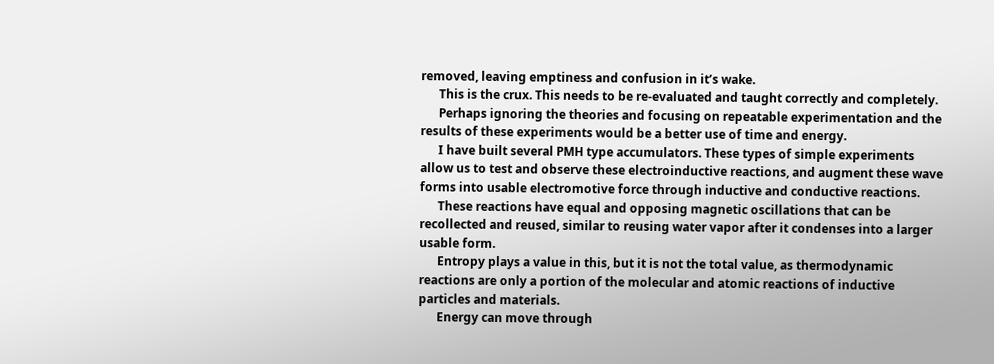removed, leaving emptiness and confusion in it’s wake.
      This is the crux. This needs to be re-evaluated and taught correctly and completely.
      Perhaps ignoring the theories and focusing on repeatable experimentation and the results of these experiments would be a better use of time and energy.
      I have built several PMH type accumulators. These types of simple experiments allow us to test and observe these electroinductive reactions, and augment these wave forms into usable electromotive force through inductive and conductive reactions.
      These reactions have equal and opposing magnetic oscillations that can be recollected and reused, similar to reusing water vapor after it condenses into a larger usable form.
      Entropy plays a value in this, but it is not the total value, as thermodynamic reactions are only a portion of the molecular and atomic reactions of inductive particles and materials.
      Energy can move through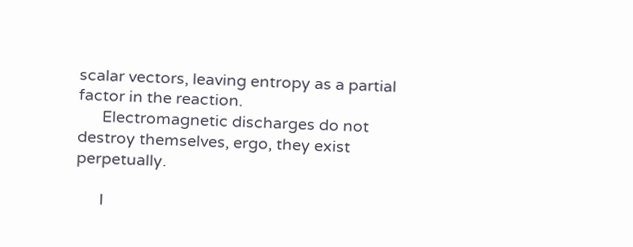scalar vectors, leaving entropy as a partial factor in the reaction.
      Electromagnetic discharges do not destroy themselves, ergo, they exist perpetually.

      I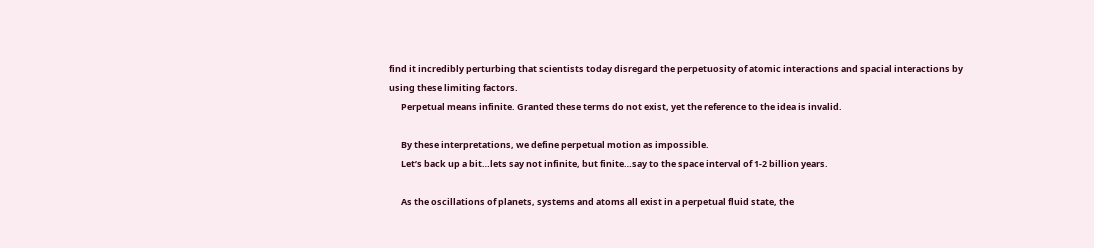find it incredibly perturbing that scientists today disregard the perpetuosity of atomic interactions and spacial interactions by using these limiting factors.
      Perpetual means infinite. Granted these terms do not exist, yet the reference to the idea is invalid.

      By these interpretations, we define perpetual motion as impossible.
      Let’s back up a bit…lets say not infinite, but finite…say to the space interval of 1-2 billion years.

      As the oscillations of planets, systems and atoms all exist in a perpetual fluid state, the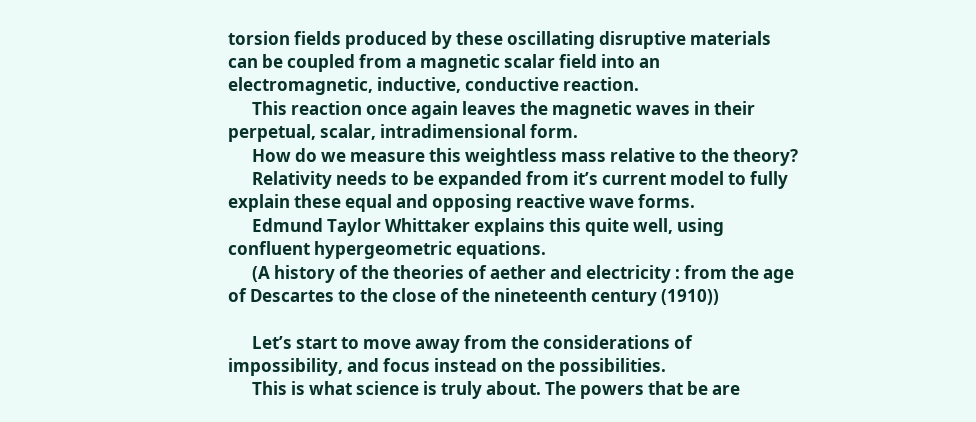torsion fields produced by these oscillating disruptive materials can be coupled from a magnetic scalar field into an electromagnetic, inductive, conductive reaction.
      This reaction once again leaves the magnetic waves in their perpetual, scalar, intradimensional form.
      How do we measure this weightless mass relative to the theory?
      Relativity needs to be expanded from it’s current model to fully explain these equal and opposing reactive wave forms.
      Edmund Taylor Whittaker explains this quite well, using confluent hypergeometric equations.
      (A history of the theories of aether and electricity : from the age of Descartes to the close of the nineteenth century (1910))

      Let’s start to move away from the considerations of impossibility, and focus instead on the possibilities.
      This is what science is truly about. The powers that be are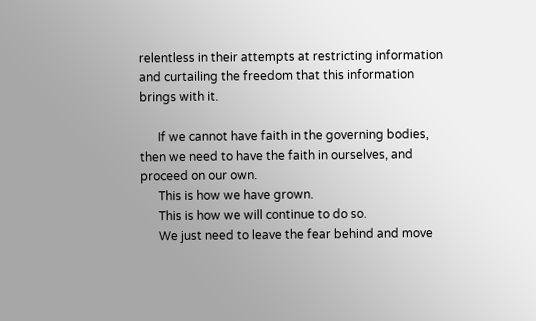relentless in their attempts at restricting information and curtailing the freedom that this information brings with it.

      If we cannot have faith in the governing bodies, then we need to have the faith in ourselves, and proceed on our own.
      This is how we have grown.
      This is how we will continue to do so.
      We just need to leave the fear behind and move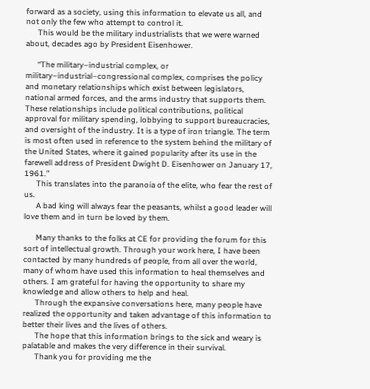forward as a society, using this information to elevate us all, and not only the few who attempt to control it.
      This would be the military industrialists that we were warned about, decades ago by President Eisenhower.

      “The military–industrial complex, or military–industrial–congressional complex, comprises the policy and monetary relationships which exist between legislators, national armed forces, and the arms industry that supports them. These relationships include political contributions, political approval for military spending, lobbying to support bureaucracies, and oversight of the industry. It is a type of iron triangle. The term is most often used in reference to the system behind the military of the United States, where it gained popularity after its use in the farewell address of President Dwight D. Eisenhower on January 17, 1961.”
      This translates into the paranoia of the elite, who fear the rest of us.
      A bad king will always fear the peasants, whilst a good leader will love them and in turn be loved by them.

      Many thanks to the folks at CE for providing the forum for this sort of intellectual growth. Through your work here, I have been contacted by many hundreds of people, from all over the world, many of whom have used this information to heal themselves and others. I am grateful for having the opportunity to share my knowledge and allow others to help and heal.
      Through the expansive conversations here, many people have realized the opportunity and taken advantage of this information to better their lives and the lives of others.
      The hope that this information brings to the sick and weary is palatable and makes the very difference in their survival.
      Thank you for providing me the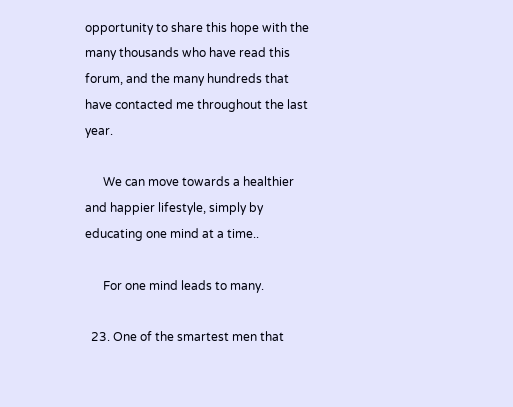opportunity to share this hope with the many thousands who have read this forum, and the many hundreds that have contacted me throughout the last year.

      We can move towards a healthier and happier lifestyle, simply by educating one mind at a time..

      For one mind leads to many.

  23. One of the smartest men that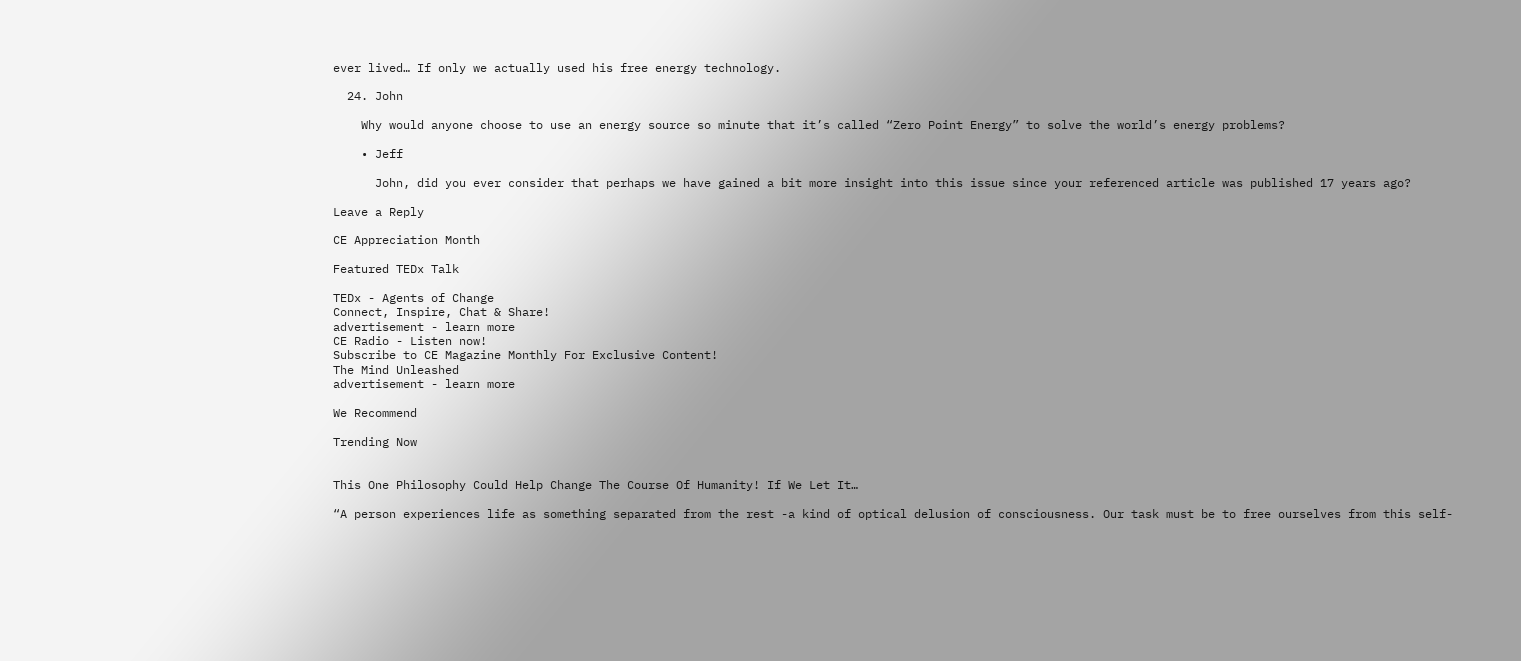ever lived… If only we actually used his free energy technology.

  24. John

    Why would anyone choose to use an energy source so minute that it’s called “Zero Point Energy” to solve the world’s energy problems?

    • Jeff

      John, did you ever consider that perhaps we have gained a bit more insight into this issue since your referenced article was published 17 years ago?

Leave a Reply

CE Appreciation Month

Featured TEDx Talk

TEDx - Agents of Change
Connect, Inspire, Chat & Share!
advertisement - learn more
CE Radio - Listen now!
Subscribe to CE Magazine Monthly For Exclusive Content!
The Mind Unleashed
advertisement - learn more

We Recommend

Trending Now


This One Philosophy Could Help Change The Course Of Humanity! If We Let It…

“A person experiences life as something separated from the rest -a kind of optical delusion of consciousness. Our task must be to free ourselves from this self-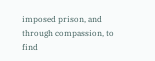imposed prison, and through compassion, to find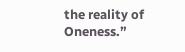the reality of Oneness.”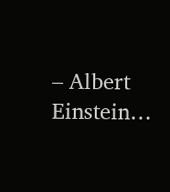– Albert Einstein…